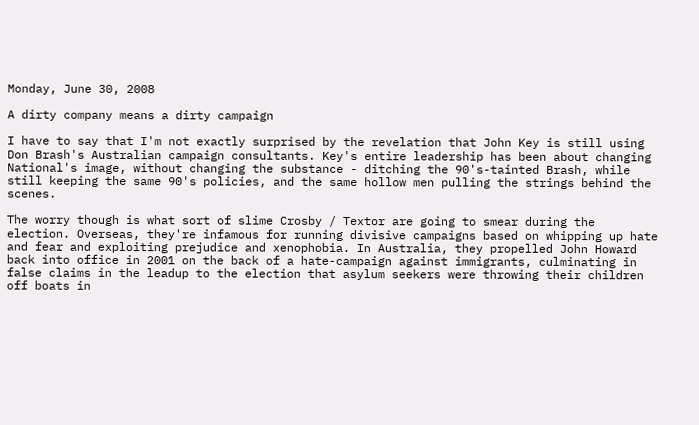Monday, June 30, 2008

A dirty company means a dirty campaign

I have to say that I'm not exactly surprised by the revelation that John Key is still using Don Brash's Australian campaign consultants. Key's entire leadership has been about changing National's image, without changing the substance - ditching the 90's-tainted Brash, while still keeping the same 90's policies, and the same hollow men pulling the strings behind the scenes.

The worry though is what sort of slime Crosby / Textor are going to smear during the election. Overseas, they're infamous for running divisive campaigns based on whipping up hate and fear and exploiting prejudice and xenophobia. In Australia, they propelled John Howard back into office in 2001 on the back of a hate-campaign against immigrants, culminating in false claims in the leadup to the election that asylum seekers were throwing their children off boats in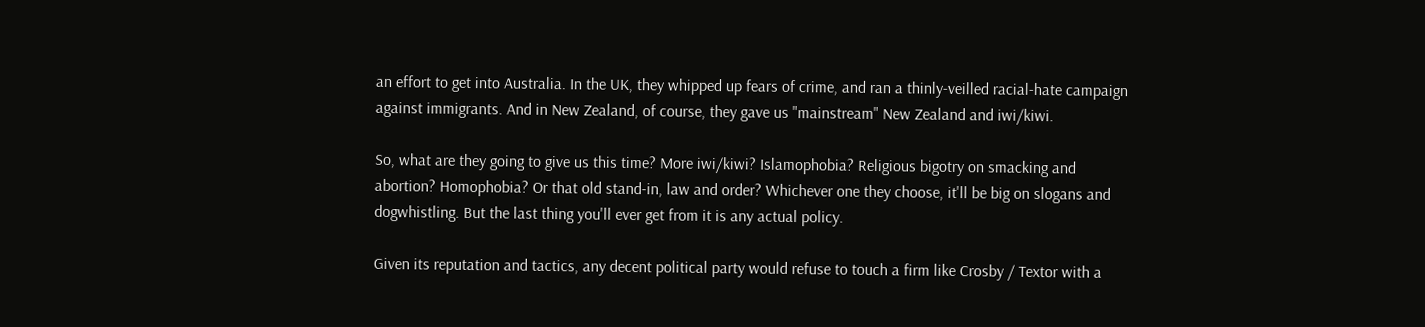an effort to get into Australia. In the UK, they whipped up fears of crime, and ran a thinly-veilled racial-hate campaign against immigrants. And in New Zealand, of course, they gave us "mainstream" New Zealand and iwi/kiwi.

So, what are they going to give us this time? More iwi/kiwi? Islamophobia? Religious bigotry on smacking and abortion? Homophobia? Or that old stand-in, law and order? Whichever one they choose, it'll be big on slogans and dogwhistling. But the last thing you'll ever get from it is any actual policy.

Given its reputation and tactics, any decent political party would refuse to touch a firm like Crosby / Textor with a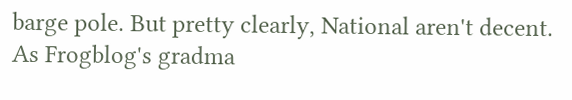barge pole. But pretty clearly, National aren't decent. As Frogblog's gradma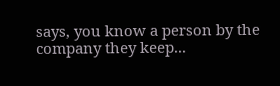says, you know a person by the company they keep...